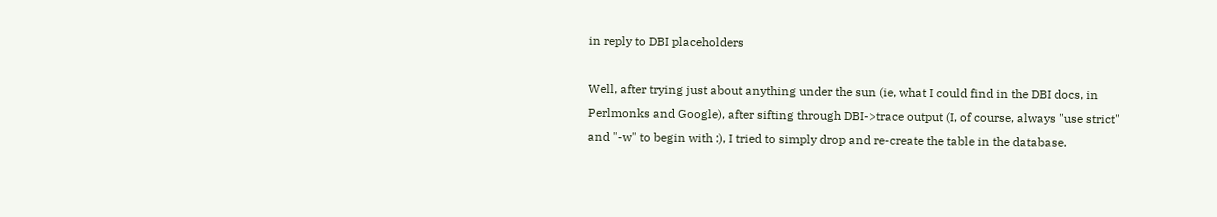in reply to DBI placeholders

Well, after trying just about anything under the sun (ie, what I could find in the DBI docs, in Perlmonks and Google), after sifting through DBI->trace output (I, of course, always "use strict" and "-w" to begin with :), I tried to simply drop and re-create the table in the database.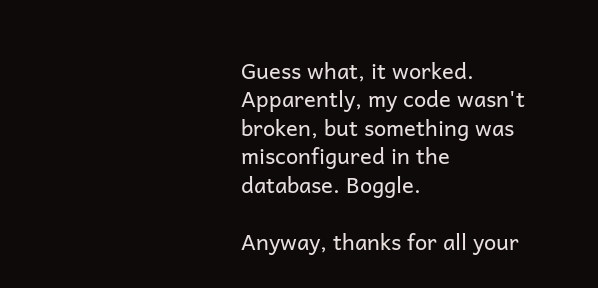Guess what, it worked. Apparently, my code wasn't broken, but something was misconfigured in the database. Boggle.

Anyway, thanks for all your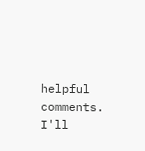helpful comments. I'll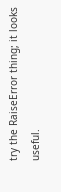try the RaiseError thing; it looks useful.